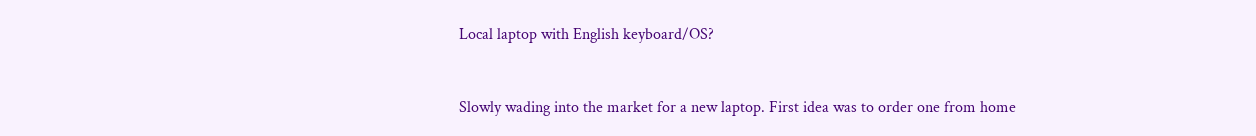Local laptop with English keyboard/OS?


Slowly wading into the market for a new laptop. First idea was to order one from home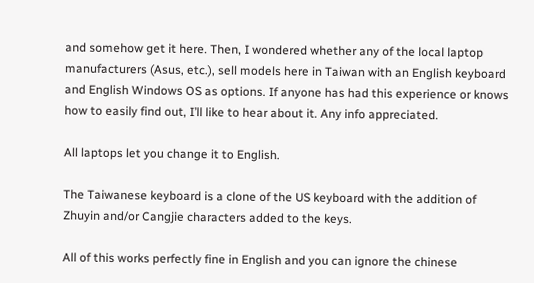and somehow get it here. Then, I wondered whether any of the local laptop manufacturers (Asus, etc.), sell models here in Taiwan with an English keyboard and English Windows OS as options. If anyone has had this experience or knows how to easily find out, I’ll like to hear about it. Any info appreciated.

All laptops let you change it to English.

The Taiwanese keyboard is a clone of the US keyboard with the addition of Zhuyin and/or Cangjie characters added to the keys.

All of this works perfectly fine in English and you can ignore the chinese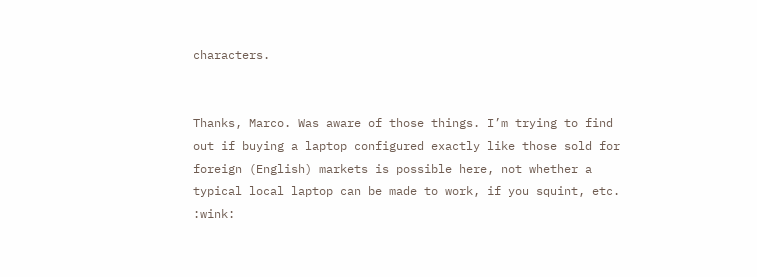characters.


Thanks, Marco. Was aware of those things. I’m trying to find out if buying a laptop configured exactly like those sold for foreign (English) markets is possible here, not whether a typical local laptop can be made to work, if you squint, etc. :wink: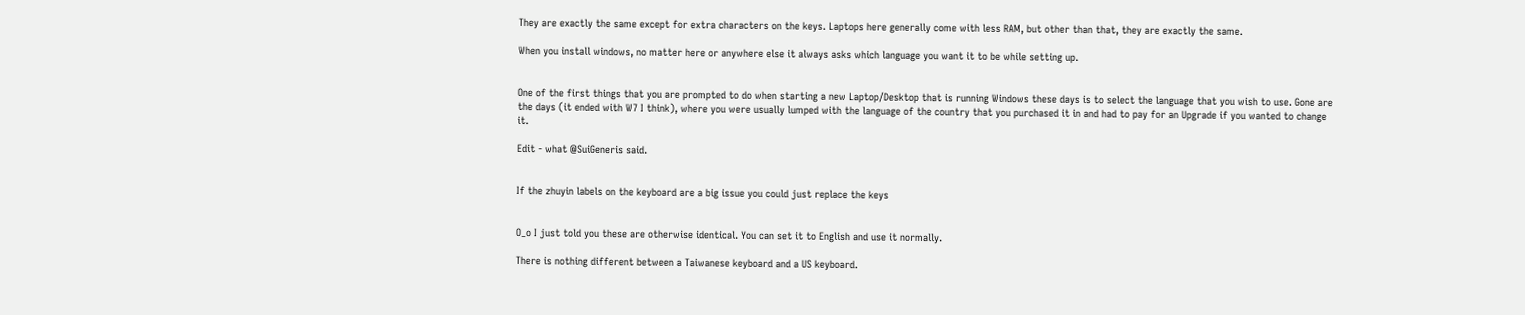They are exactly the same except for extra characters on the keys. Laptops here generally come with less RAM, but other than that, they are exactly the same.

When you install windows, no matter here or anywhere else it always asks which language you want it to be while setting up.


One of the first things that you are prompted to do when starting a new Laptop/Desktop that is running Windows these days is to select the language that you wish to use. Gone are the days (it ended with W7 I think), where you were usually lumped with the language of the country that you purchased it in and had to pay for an Upgrade if you wanted to change it.

Edit - what @SuiGeneris said.


If the zhuyin labels on the keyboard are a big issue you could just replace the keys


O_o I just told you these are otherwise identical. You can set it to English and use it normally.

There is nothing different between a Taiwanese keyboard and a US keyboard.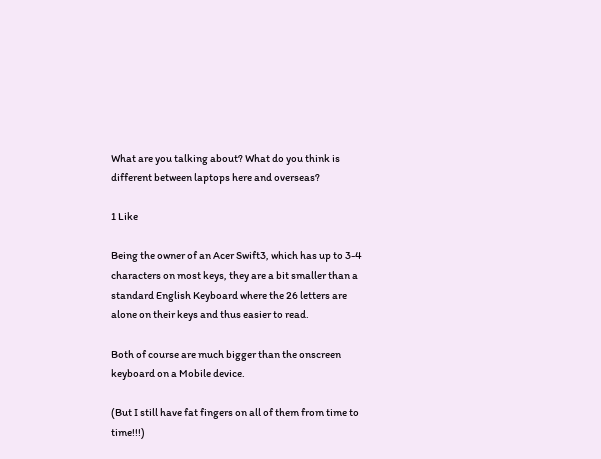What are you talking about? What do you think is different between laptops here and overseas?

1 Like

Being the owner of an Acer Swift3, which has up to 3-4 characters on most keys, they are a bit smaller than a standard English Keyboard where the 26 letters are alone on their keys and thus easier to read.

Both of course are much bigger than the onscreen keyboard on a Mobile device.

(But I still have fat fingers on all of them from time to time!!!)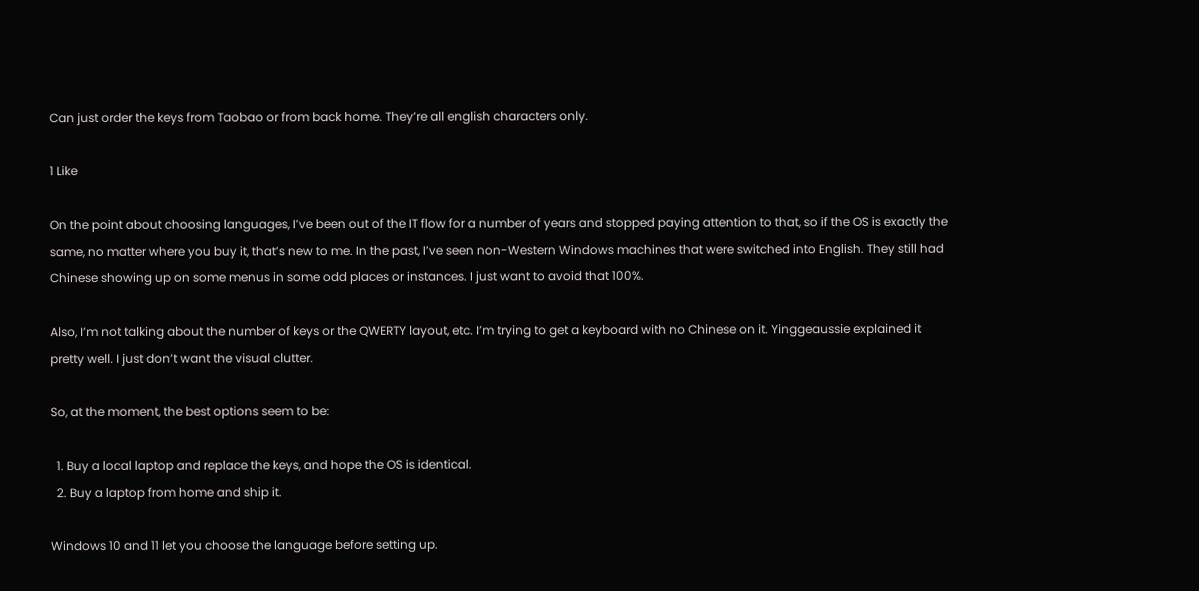Can just order the keys from Taobao or from back home. They’re all english characters only.

1 Like

On the point about choosing languages, I’ve been out of the IT flow for a number of years and stopped paying attention to that, so if the OS is exactly the same, no matter where you buy it, that’s new to me. In the past, I’ve seen non-Western Windows machines that were switched into English. They still had Chinese showing up on some menus in some odd places or instances. I just want to avoid that 100%.

Also, I’m not talking about the number of keys or the QWERTY layout, etc. I’m trying to get a keyboard with no Chinese on it. Yinggeaussie explained it pretty well. I just don’t want the visual clutter.

So, at the moment, the best options seem to be:

  1. Buy a local laptop and replace the keys, and hope the OS is identical.
  2. Buy a laptop from home and ship it.

Windows 10 and 11 let you choose the language before setting up.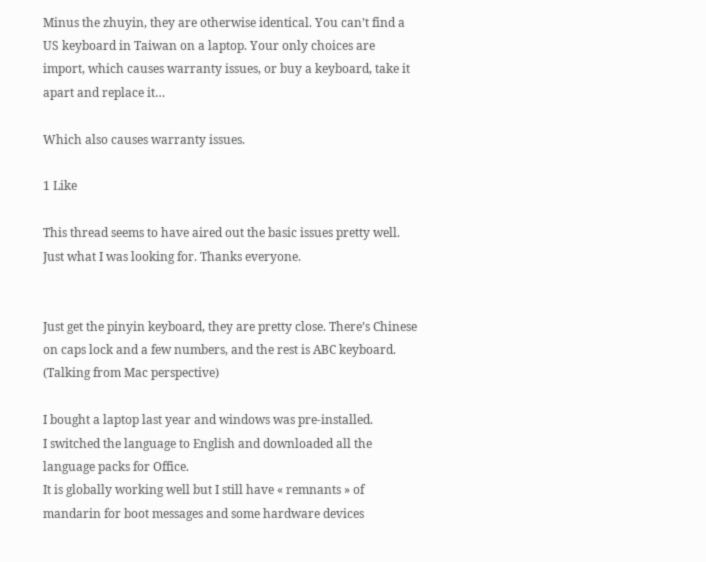Minus the zhuyin, they are otherwise identical. You can’t find a US keyboard in Taiwan on a laptop. Your only choices are import, which causes warranty issues, or buy a keyboard, take it apart and replace it…

Which also causes warranty issues.

1 Like

This thread seems to have aired out the basic issues pretty well. Just what I was looking for. Thanks everyone.


Just get the pinyin keyboard, they are pretty close. There’s Chinese on caps lock and a few numbers, and the rest is ABC keyboard. (Talking from Mac perspective)

I bought a laptop last year and windows was pre-installed.
I switched the language to English and downloaded all the language packs for Office.
It is globally working well but I still have « remnants » of mandarin for boot messages and some hardware devices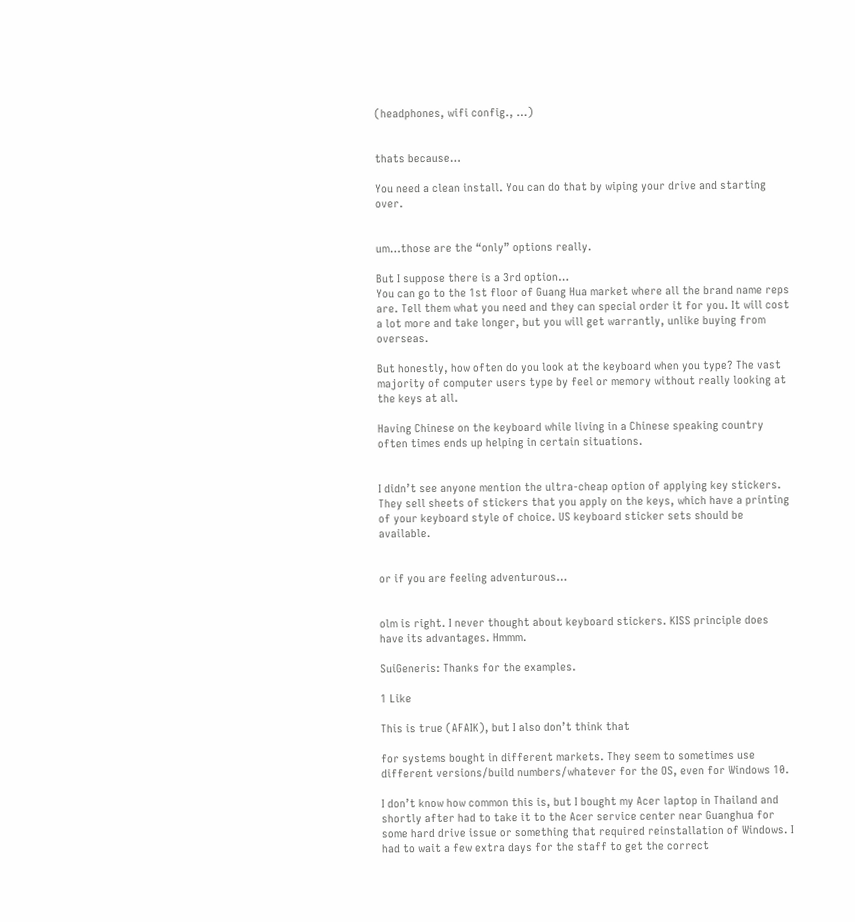(headphones, wifi config., …)


thats because…

You need a clean install. You can do that by wiping your drive and starting over.


um…those are the “only” options really.

But I suppose there is a 3rd option…
You can go to the 1st floor of Guang Hua market where all the brand name reps are. Tell them what you need and they can special order it for you. It will cost a lot more and take longer, but you will get warrantly, unlike buying from overseas.

But honestly, how often do you look at the keyboard when you type? The vast majority of computer users type by feel or memory without really looking at the keys at all.

Having Chinese on the keyboard while living in a Chinese speaking country often times ends up helping in certain situations.


I didn’t see anyone mention the ultra-cheap option of applying key stickers. They sell sheets of stickers that you apply on the keys, which have a printing of your keyboard style of choice. US keyboard sticker sets should be available.


or if you are feeling adventurous…


olm is right. I never thought about keyboard stickers. KISS principle does have its advantages. Hmmm.

SuiGeneris: Thanks for the examples.

1 Like

This is true (AFAIK), but I also don’t think that

for systems bought in different markets. They seem to sometimes use different versions/build numbers/whatever for the OS, even for Windows 10.

I don’t know how common this is, but I bought my Acer laptop in Thailand and shortly after had to take it to the Acer service center near Guanghua for some hard drive issue or something that required reinstallation of Windows. I had to wait a few extra days for the staff to get the correct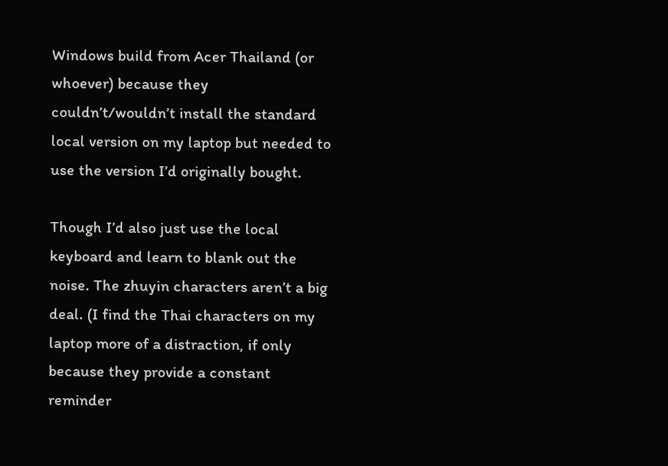Windows build from Acer Thailand (or whoever) because they couldn’t/wouldn’t install the standard local version on my laptop but needed to use the version I’d originally bought.

Though I’d also just use the local keyboard and learn to blank out the noise. The zhuyin characters aren’t a big deal. (I find the Thai characters on my laptop more of a distraction, if only because they provide a constant reminder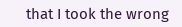that I took the wrong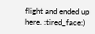flight and ended up here. :tired_face:)